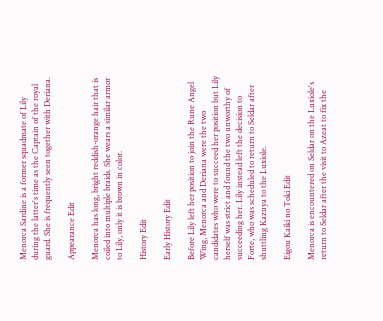Menorca Sardine is a former squadmate of Lily during the latter's time as the Captain of the royal guard. She is frequently seen together with Deriana.

Appearance Edit

Menorca has long, bright reddish-orange hair that is coiled into multiple braids. She wears a similar armor to Lily, only it is brown in color.

History Edit

Early History Edit

Before Lily left her position to join the Rune Angel Wing, Menorca and Deriana were the two candidates who were to succeed her position but Lily herself was strict and found the two unworthy of succeeding her. Lily instead left the decision to Forte, who was scheduled to return to Seldar after shuttling Kazuya to the Luxiole.

Eigou Kaiki no Toki Edit

Menorca is encountered on Seldar on the Luxiole's return to Seldar after the visit to Azeat to fix the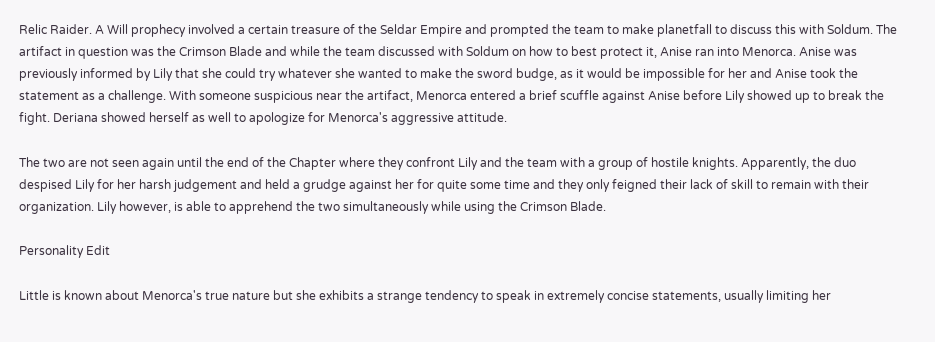Relic Raider. A Will prophecy involved a certain treasure of the Seldar Empire and prompted the team to make planetfall to discuss this with Soldum. The artifact in question was the Crimson Blade and while the team discussed with Soldum on how to best protect it, Anise ran into Menorca. Anise was previously informed by Lily that she could try whatever she wanted to make the sword budge, as it would be impossible for her and Anise took the statement as a challenge. With someone suspicious near the artifact, Menorca entered a brief scuffle against Anise before Lily showed up to break the fight. Deriana showed herself as well to apologize for Menorca's aggressive attitude.

The two are not seen again until the end of the Chapter where they confront Lily and the team with a group of hostile knights. Apparently, the duo despised Lily for her harsh judgement and held a grudge against her for quite some time and they only feigned their lack of skill to remain with their organization. Lily however, is able to apprehend the two simultaneously while using the Crimson Blade.

Personality Edit

Little is known about Menorca's true nature but she exhibits a strange tendency to speak in extremely concise statements, usually limiting her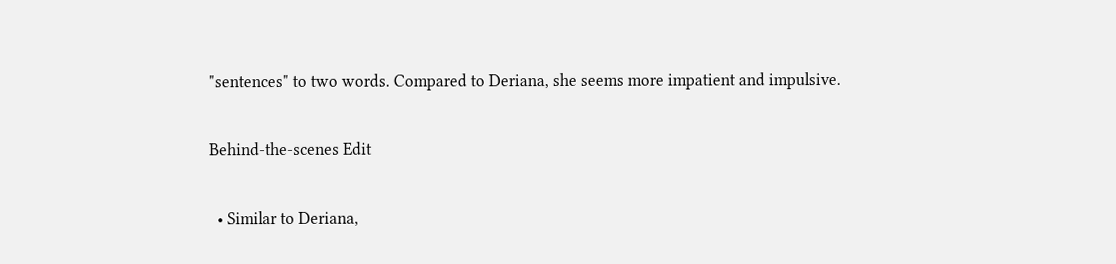"sentences" to two words. Compared to Deriana, she seems more impatient and impulsive.

Behind-the-scenes Edit

  • Similar to Deriana,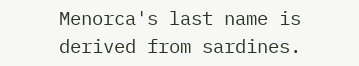Menorca's last name is derived from sardines.